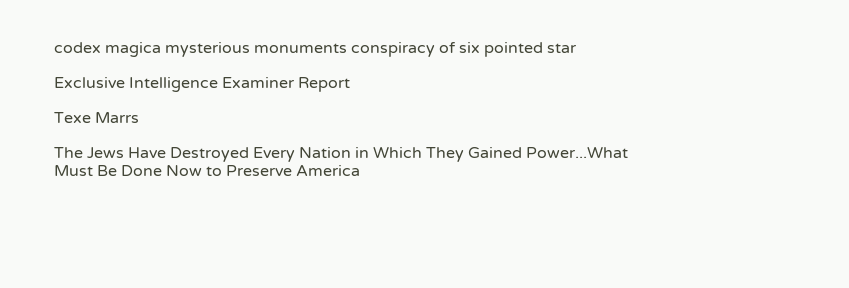codex magica mysterious monuments conspiracy of six pointed star

Exclusive Intelligence Examiner Report

Texe Marrs

The Jews Have Destroyed Every Nation in Which They Gained Power...What Must Be Done Now to Preserve America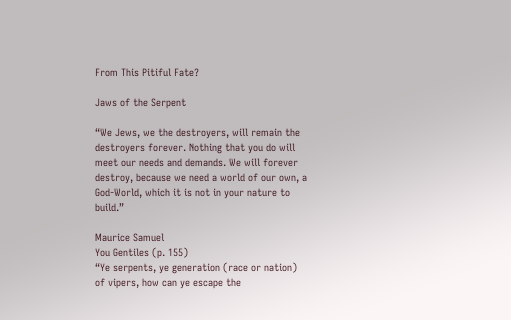From This Pitiful Fate?

Jaws of the Serpent

“We Jews, we the destroyers, will remain the destroyers forever. Nothing that you do will meet our needs and demands. We will forever destroy, because we need a world of our own, a God-World, which it is not in your nature to build.”

Maurice Samuel
You Gentiles (p. 155)
“Ye serpents, ye generation (race or nation) of vipers, how can ye escape the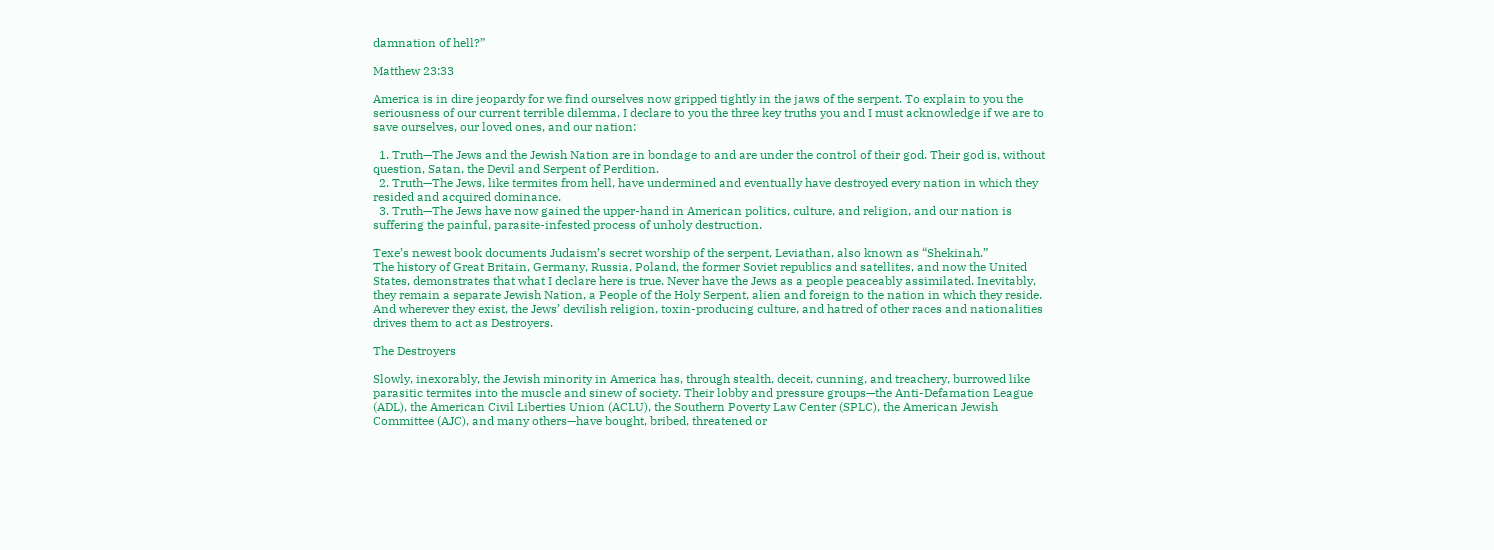damnation of hell?”

Matthew 23:33

America is in dire jeopardy for we find ourselves now gripped tightly in the jaws of the serpent. To explain to you the seriousness of our current terrible dilemma, I declare to you the three key truths you and I must acknowledge if we are to save ourselves, our loved ones, and our nation:

  1. Truth—The Jews and the Jewish Nation are in bondage to and are under the control of their god. Their god is, without question, Satan, the Devil and Serpent of Perdition.
  2. Truth—The Jews, like termites from hell, have undermined and eventually have destroyed every nation in which they resided and acquired dominance.
  3. Truth—The Jews have now gained the upper-hand in American politics, culture, and religion, and our nation is suffering the painful, parasite-infested process of unholy destruction.

Texe’s newest book documents Judaism’s secret worship of the serpent, Leviathan, also known as “Shekinah.”
The history of Great Britain, Germany, Russia, Poland, the former Soviet republics and satellites, and now the United States, demonstrates that what I declare here is true. Never have the Jews as a people peaceably assimilated. Inevitably, they remain a separate Jewish Nation, a People of the Holy Serpent, alien and foreign to the nation in which they reside. And wherever they exist, the Jews’ devilish religion, toxin-producing culture, and hatred of other races and nationalities drives them to act as Destroyers.

The Destroyers

Slowly, inexorably, the Jewish minority in America has, through stealth, deceit, cunning, and treachery, burrowed like parasitic termites into the muscle and sinew of society. Their lobby and pressure groups—the Anti-Defamation League (ADL), the American Civil Liberties Union (ACLU), the Southern Poverty Law Center (SPLC), the American Jewish Committee (AJC), and many others—have bought, bribed, threatened or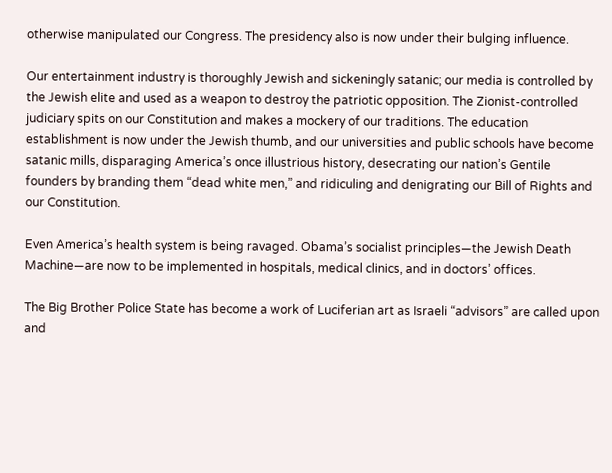otherwise manipulated our Congress. The presidency also is now under their bulging influence.

Our entertainment industry is thoroughly Jewish and sickeningly satanic; our media is controlled by the Jewish elite and used as a weapon to destroy the patriotic opposition. The Zionist-controlled judiciary spits on our Constitution and makes a mockery of our traditions. The education establishment is now under the Jewish thumb, and our universities and public schools have become satanic mills, disparaging America’s once illustrious history, desecrating our nation’s Gentile founders by branding them “dead white men,” and ridiculing and denigrating our Bill of Rights and our Constitution.

Even America’s health system is being ravaged. Obama’s socialist principles—the Jewish Death Machine—are now to be implemented in hospitals, medical clinics, and in doctors’ offices.

The Big Brother Police State has become a work of Luciferian art as Israeli “advisors” are called upon and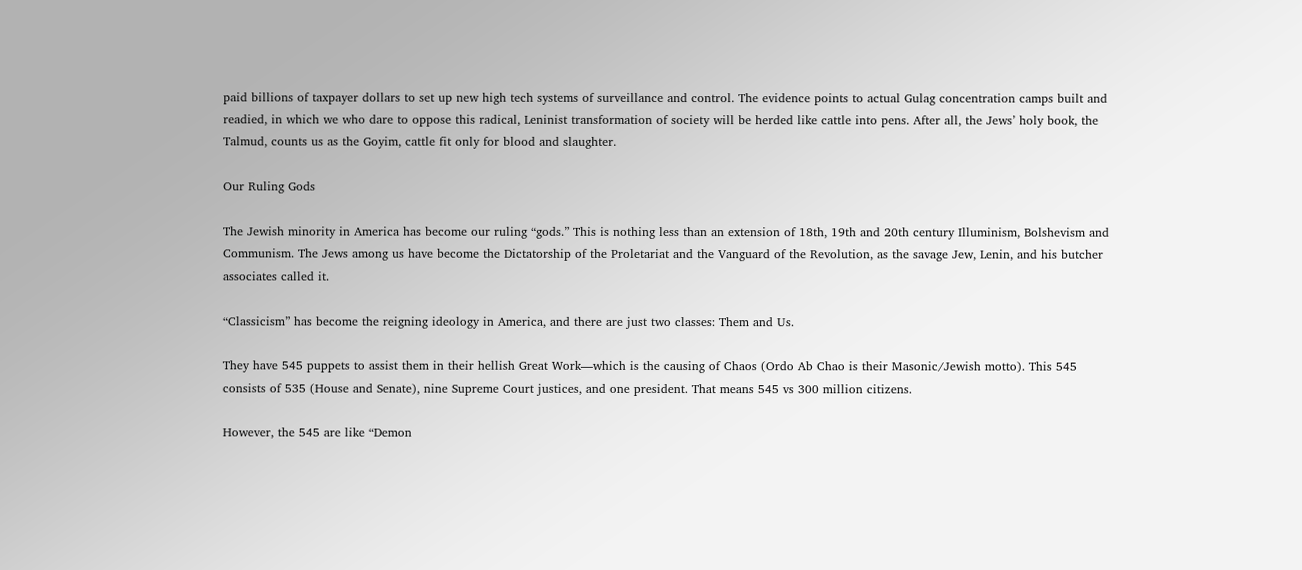paid billions of taxpayer dollars to set up new high tech systems of surveillance and control. The evidence points to actual Gulag concentration camps built and readied, in which we who dare to oppose this radical, Leninist transformation of society will be herded like cattle into pens. After all, the Jews’ holy book, the Talmud, counts us as the Goyim, cattle fit only for blood and slaughter.

Our Ruling Gods

The Jewish minority in America has become our ruling “gods.” This is nothing less than an extension of 18th, 19th and 20th century Illuminism, Bolshevism and Communism. The Jews among us have become the Dictatorship of the Proletariat and the Vanguard of the Revolution, as the savage Jew, Lenin, and his butcher associates called it.

“Classicism” has become the reigning ideology in America, and there are just two classes: Them and Us.

They have 545 puppets to assist them in their hellish Great Work—which is the causing of Chaos (Ordo Ab Chao is their Masonic/Jewish motto). This 545 consists of 535 (House and Senate), nine Supreme Court justices, and one president. That means 545 vs 300 million citizens.

However, the 545 are like “Demon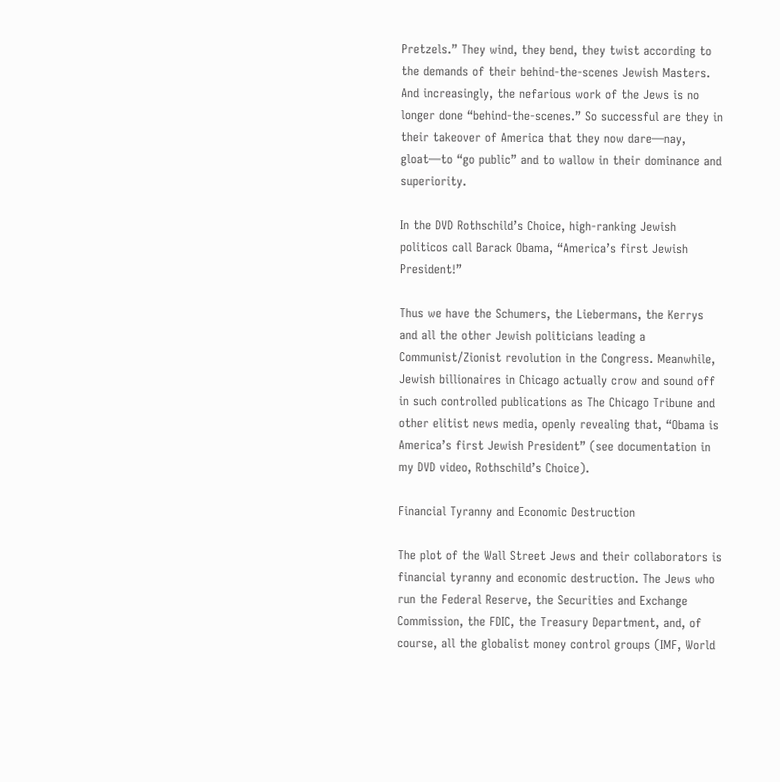Pretzels.” They wind, they bend, they twist according to the demands of their behind-the-scenes Jewish Masters. And increasingly, the nefarious work of the Jews is no longer done “behind-the-scenes.” So successful are they in their takeover of America that they now dare—nay, gloat—to “go public” and to wallow in their dominance and superiority.

In the DVD Rothschild’s Choice, high-ranking Jewish politicos call Barack Obama, “America’s first Jewish President!”

Thus we have the Schumers, the Liebermans, the Kerrys and all the other Jewish politicians leading a Communist/Zionist revolution in the Congress. Meanwhile, Jewish billionaires in Chicago actually crow and sound off in such controlled publications as The Chicago Tribune and other elitist news media, openly revealing that, “Obama is America’s first Jewish President” (see documentation in my DVD video, Rothschild’s Choice).

Financial Tyranny and Economic Destruction

The plot of the Wall Street Jews and their collaborators is financial tyranny and economic destruction. The Jews who run the Federal Reserve, the Securities and Exchange Commission, the FDIC, the Treasury Department, and, of course, all the globalist money control groups (IMF, World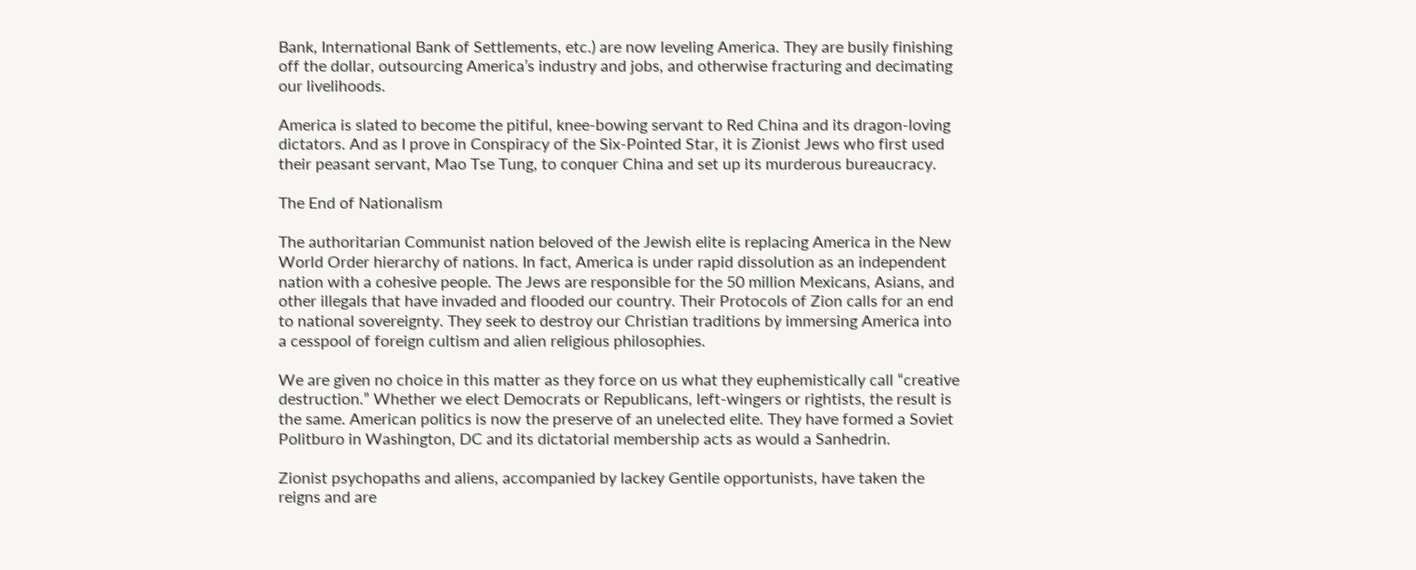Bank, International Bank of Settlements, etc.) are now leveling America. They are busily finishing off the dollar, outsourcing America’s industry and jobs, and otherwise fracturing and decimating our livelihoods.

America is slated to become the pitiful, knee-bowing servant to Red China and its dragon-loving dictators. And as I prove in Conspiracy of the Six-Pointed Star, it is Zionist Jews who first used their peasant servant, Mao Tse Tung, to conquer China and set up its murderous bureaucracy.

The End of Nationalism

The authoritarian Communist nation beloved of the Jewish elite is replacing America in the New World Order hierarchy of nations. In fact, America is under rapid dissolution as an independent nation with a cohesive people. The Jews are responsible for the 50 million Mexicans, Asians, and other illegals that have invaded and flooded our country. Their Protocols of Zion calls for an end to national sovereignty. They seek to destroy our Christian traditions by immersing America into a cesspool of foreign cultism and alien religious philosophies.

We are given no choice in this matter as they force on us what they euphemistically call “creative destruction.” Whether we elect Democrats or Republicans, left-wingers or rightists, the result is the same. American politics is now the preserve of an unelected elite. They have formed a Soviet Politburo in Washington, DC and its dictatorial membership acts as would a Sanhedrin.

Zionist psychopaths and aliens, accompanied by lackey Gentile opportunists, have taken the reigns and are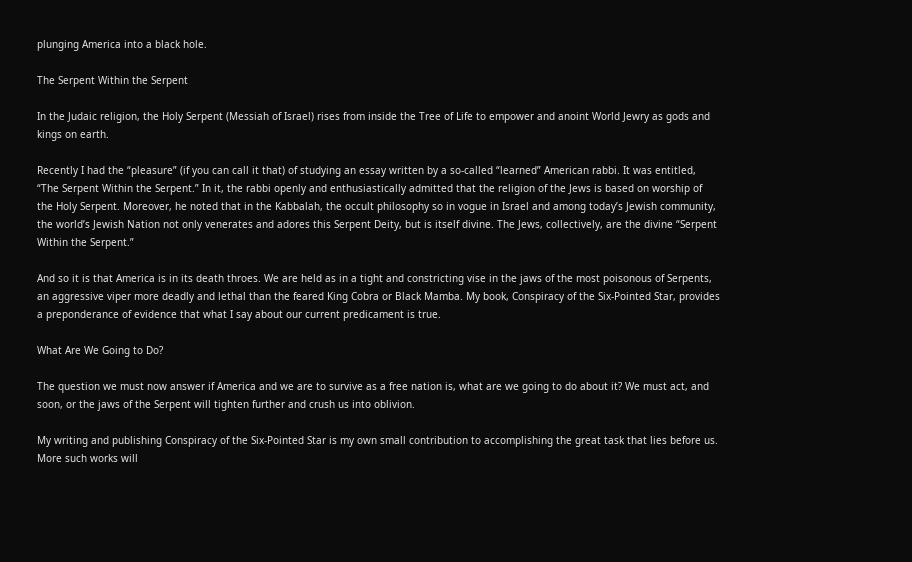plunging America into a black hole.

The Serpent Within the Serpent

In the Judaic religion, the Holy Serpent (Messiah of Israel) rises from inside the Tree of Life to empower and anoint World Jewry as gods and kings on earth.

Recently I had the “pleasure” (if you can call it that) of studying an essay written by a so-called “learned” American rabbi. It was entitled, “The Serpent Within the Serpent.” In it, the rabbi openly and enthusiastically admitted that the religion of the Jews is based on worship of the Holy Serpent. Moreover, he noted that in the Kabbalah, the occult philosophy so in vogue in Israel and among today’s Jewish community, the world’s Jewish Nation not only venerates and adores this Serpent Deity, but is itself divine. The Jews, collectively, are the divine “Serpent Within the Serpent.”

And so it is that America is in its death throes. We are held as in a tight and constricting vise in the jaws of the most poisonous of Serpents, an aggressive viper more deadly and lethal than the feared King Cobra or Black Mamba. My book, Conspiracy of the Six-Pointed Star, provides a preponderance of evidence that what I say about our current predicament is true.

What Are We Going to Do?

The question we must now answer if America and we are to survive as a free nation is, what are we going to do about it? We must act, and soon, or the jaws of the Serpent will tighten further and crush us into oblivion.

My writing and publishing Conspiracy of the Six-Pointed Star is my own small contribution to accomplishing the great task that lies before us. More such works will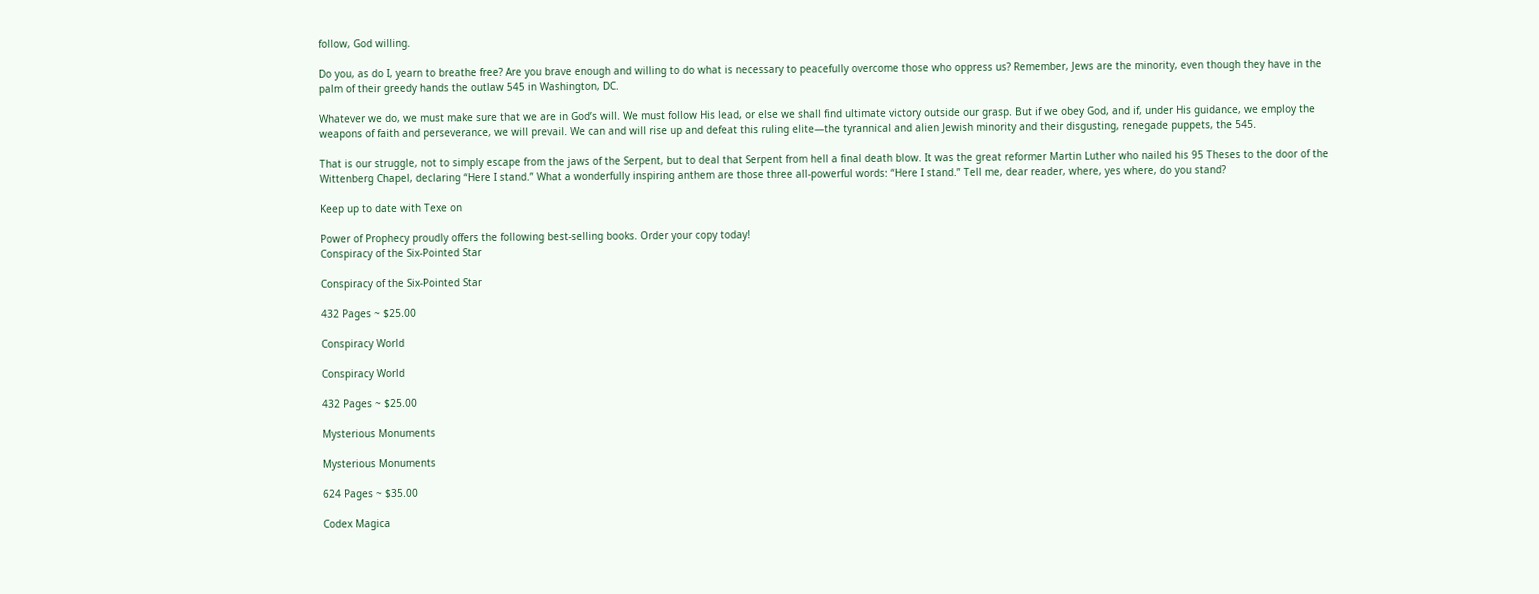follow, God willing.

Do you, as do I, yearn to breathe free? Are you brave enough and willing to do what is necessary to peacefully overcome those who oppress us? Remember, Jews are the minority, even though they have in the palm of their greedy hands the outlaw 545 in Washington, DC.

Whatever we do, we must make sure that we are in God’s will. We must follow His lead, or else we shall find ultimate victory outside our grasp. But if we obey God, and if, under His guidance, we employ the weapons of faith and perseverance, we will prevail. We can and will rise up and defeat this ruling elite—the tyrannical and alien Jewish minority and their disgusting, renegade puppets, the 545.

That is our struggle, not to simply escape from the jaws of the Serpent, but to deal that Serpent from hell a final death blow. It was the great reformer Martin Luther who nailed his 95 Theses to the door of the Wittenberg Chapel, declaring “Here I stand.” What a wonderfully inspiring anthem are those three all-powerful words: “Here I stand.” Tell me, dear reader, where, yes where, do you stand?

Keep up to date with Texe on

Power of Prophecy proudly offers the following best-selling books. Order your copy today!
Conspiracy of the Six-Pointed Star

Conspiracy of the Six-Pointed Star

432 Pages ~ $25.00

Conspiracy World

Conspiracy World

432 Pages ~ $25.00

Mysterious Monuments

Mysterious Monuments

624 Pages ~ $35.00

Codex Magica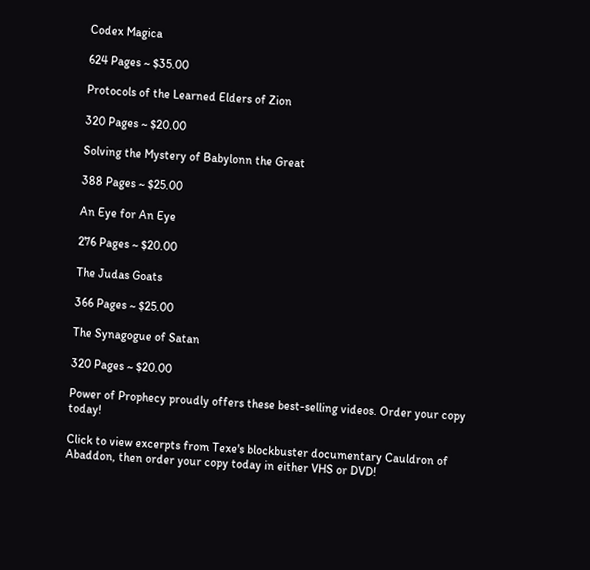Codex Magica

624 Pages ~ $35.00

Protocols of the Learned Elders of Zion

320 Pages ~ $20.00

Solving the Mystery of Babylonn the Great

388 Pages ~ $25.00

An Eye for An Eye

276 Pages ~ $20.00

The Judas Goats

366 Pages ~ $25.00

The Synagogue of Satan

320 Pages ~ $20.00

Power of Prophecy proudly offers these best-selling videos. Order your copy today!

Click to view excerpts from Texe's blockbuster documentary Cauldron of Abaddon, then order your copy today in either VHS or DVD!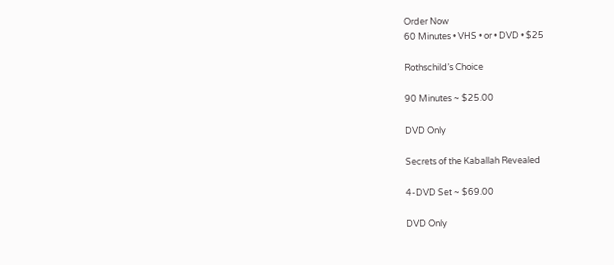Order Now
60 Minutes • VHS • or • DVD • $25

Rothschild’s Choice

90 Minutes ~ $25.00

DVD Only

Secrets of the Kaballah Revealed

4-DVD Set ~ $69.00

DVD Only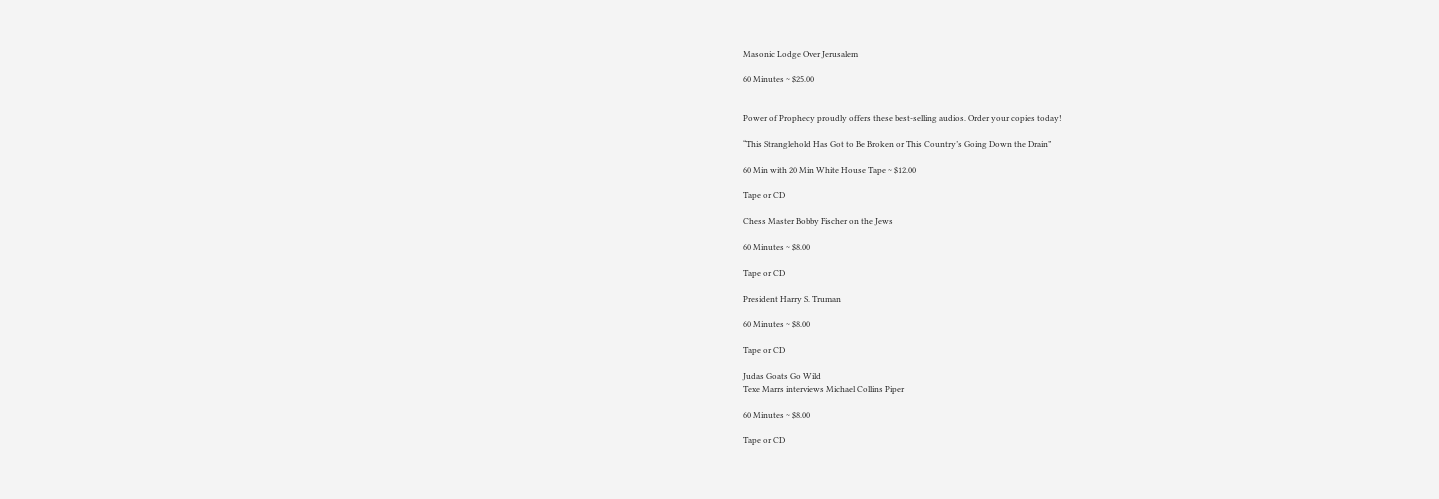Masonic Lodge Over Jerusalem

60 Minutes ~ $25.00


Power of Prophecy proudly offers these best-selling audios. Order your copies today!

“This Stranglehold Has Got to Be Broken or This Country’s Going Down the Drain”

60 Min with 20 Min White House Tape ~ $12.00

Tape or CD

Chess Master Bobby Fischer on the Jews

60 Minutes ~ $8.00

Tape or CD

President Harry S. Truman

60 Minutes ~ $8.00

Tape or CD

Judas Goats Go Wild
Texe Marrs interviews Michael Collins Piper

60 Minutes ~ $8.00

Tape or CD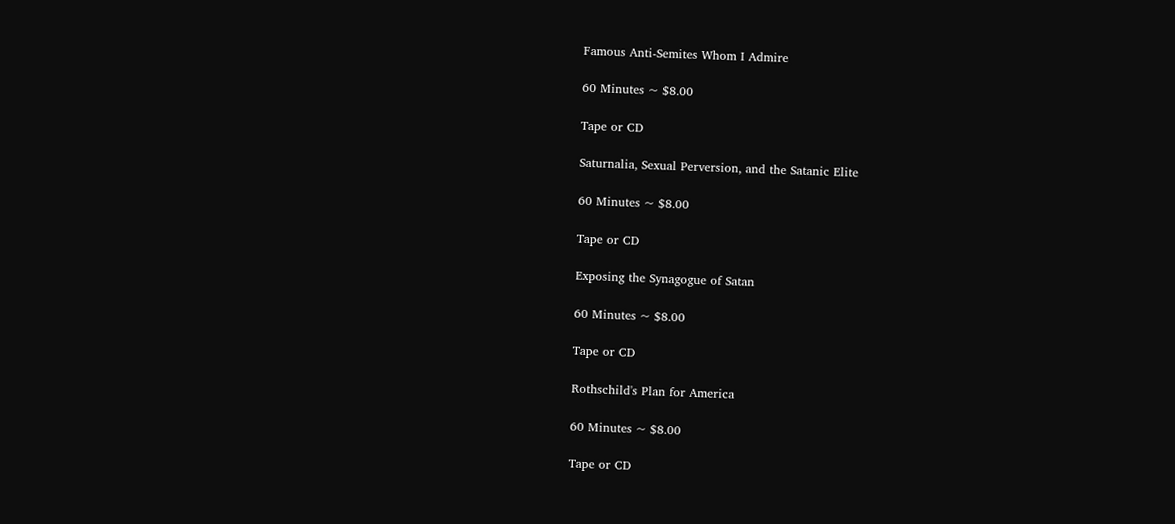Famous Anti-Semites Whom I Admire

60 Minutes ~ $8.00

Tape or CD

Saturnalia, Sexual Perversion, and the Satanic Elite

60 Minutes ~ $8.00

Tape or CD

Exposing the Synagogue of Satan

60 Minutes ~ $8.00

Tape or CD

Rothschild's Plan for America

60 Minutes ~ $8.00

Tape or CD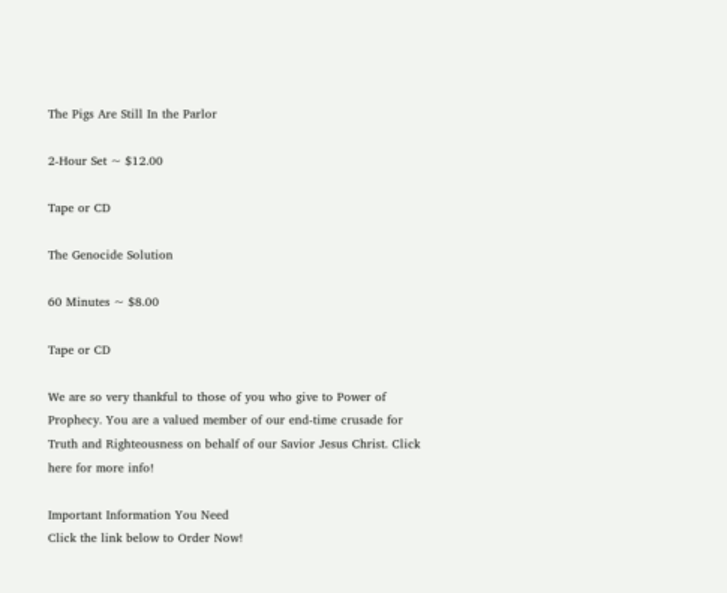The Pigs Are Still In the Parlor

2-Hour Set ~ $12.00

Tape or CD

The Genocide Solution

60 Minutes ~ $8.00

Tape or CD

We are so very thankful to those of you who give to Power of Prophecy. You are a valued member of our end-time crusade for Truth and Righteousness on behalf of our Savior Jesus Christ. Click here for more info!

Important Information You Need
Click the link below to Order Now!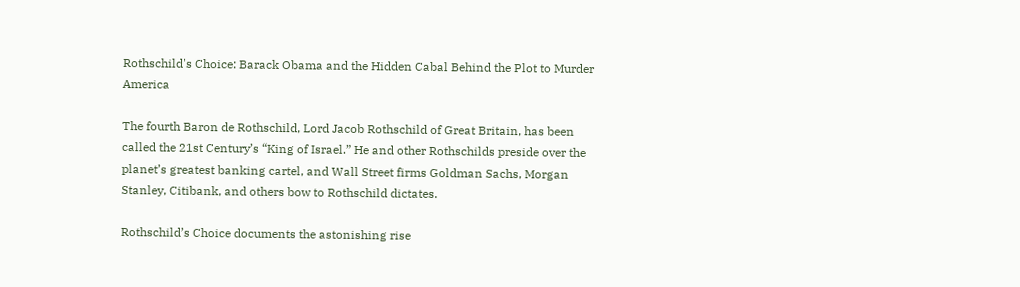Rothschild's Choice: Barack Obama and the Hidden Cabal Behind the Plot to Murder America

The fourth Baron de Rothschild, Lord Jacob Rothschild of Great Britain, has been called the 21st Century’s “King of Israel.” He and other Rothschilds preside over the planet’s greatest banking cartel, and Wall Street firms Goldman Sachs, Morgan Stanley, Citibank, and others bow to Rothschild dictates.

Rothschild’s Choice documents the astonishing rise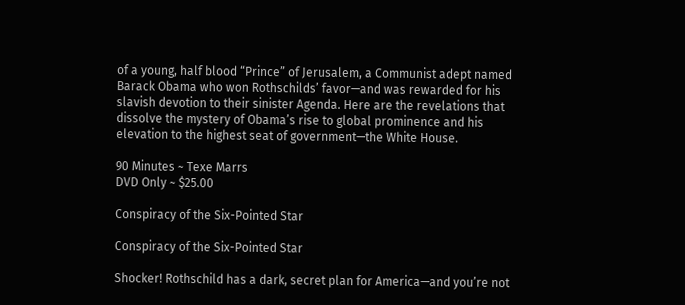of a young, half blood “Prince” of Jerusalem, a Communist adept named Barack Obama who won Rothschilds’ favor—and was rewarded for his slavish devotion to their sinister Agenda. Here are the revelations that dissolve the mystery of Obama’s rise to global prominence and his elevation to the highest seat of government—the White House.

90 Minutes ~ Texe Marrs
DVD Only ~ $25.00

Conspiracy of the Six-Pointed Star

Conspiracy of the Six-Pointed Star

Shocker! Rothschild has a dark, secret plan for America—and you’re not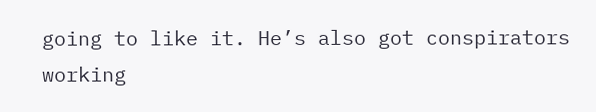going to like it. He’s also got conspirators working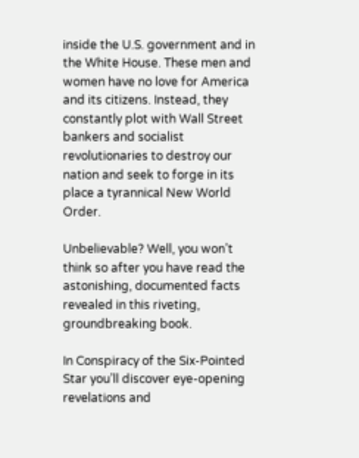inside the U.S. government and in the White House. These men and women have no love for America and its citizens. Instead, they constantly plot with Wall Street bankers and socialist revolutionaries to destroy our nation and seek to forge in its place a tyrannical New World Order.

Unbelievable? Well, you won’t think so after you have read the astonishing, documented facts revealed in this riveting, groundbreaking book.

In Conspiracy of the Six-Pointed Star you’ll discover eye-opening revelations and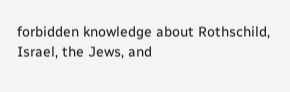forbidden knowledge about Rothschild, Israel, the Jews, and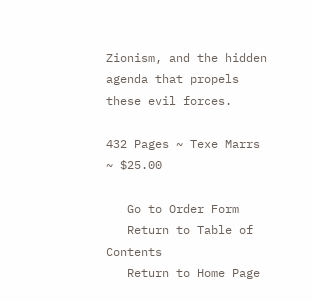Zionism, and the hidden agenda that propels these evil forces.

432 Pages ~ Texe Marrs ~ $25.00

   Go to Order Form
   Return to Table of Contents
   Return to Home Page